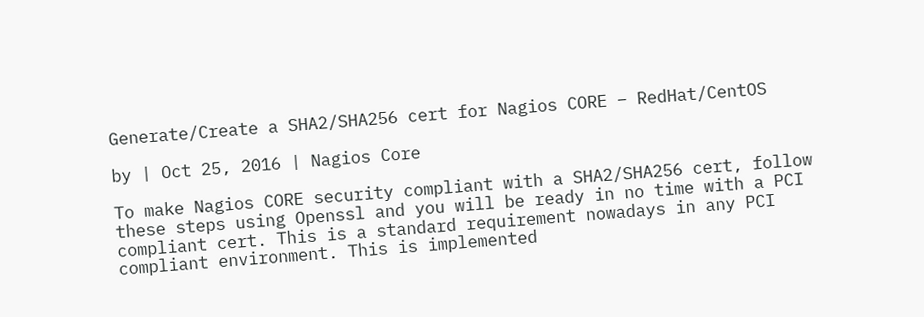Generate/Create a SHA2/SHA256 cert for Nagios CORE – RedHat/CentOS

by | Oct 25, 2016 | Nagios Core

To make Nagios CORE security compliant with a SHA2/SHA256 cert, follow these steps using Openssl and you will be ready in no time with a PCI compliant cert. This is a standard requirement nowadays in any PCI compliant environment. This is implemented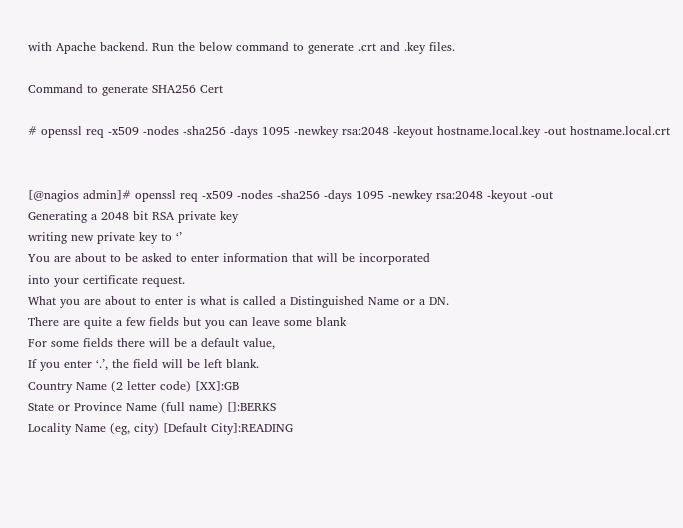with Apache backend. Run the below command to generate .crt and .key files.

Command to generate SHA256 Cert

# openssl req -x509 -nodes -sha256 -days 1095 -newkey rsa:2048 -keyout hostname.local.key -out hostname.local.crt


[@nagios admin]# openssl req -x509 -nodes -sha256 -days 1095 -newkey rsa:2048 -keyout -out
Generating a 2048 bit RSA private key
writing new private key to ‘’
You are about to be asked to enter information that will be incorporated
into your certificate request.
What you are about to enter is what is called a Distinguished Name or a DN.
There are quite a few fields but you can leave some blank
For some fields there will be a default value,
If you enter ‘.’, the field will be left blank.
Country Name (2 letter code) [XX]:GB
State or Province Name (full name) []:BERKS
Locality Name (eg, city) [Default City]:READING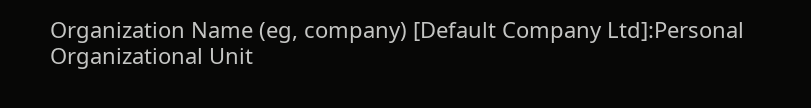Organization Name (eg, company) [Default Company Ltd]:Personal
Organizational Unit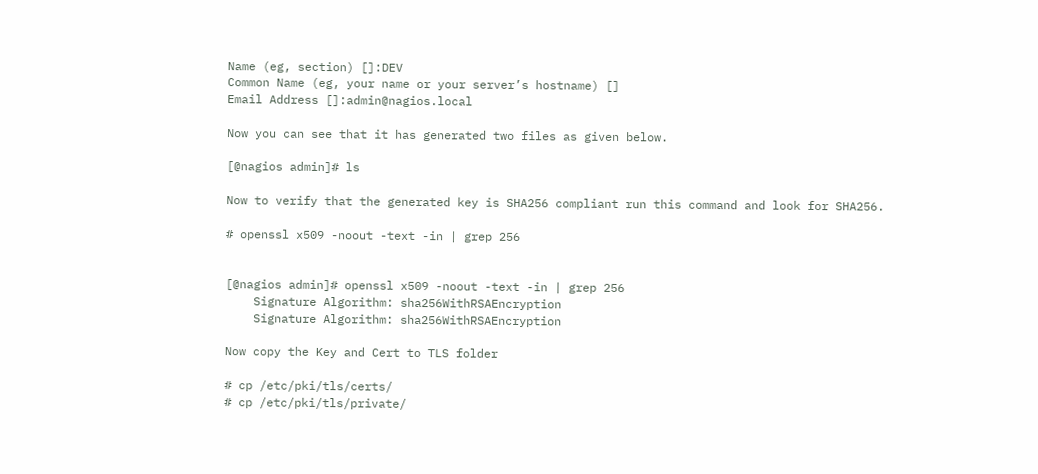Name (eg, section) []:DEV
Common Name (eg, your name or your server’s hostname) []
Email Address []:admin@nagios.local

Now you can see that it has generated two files as given below.

[@nagios admin]# ls

Now to verify that the generated key is SHA256 compliant run this command and look for SHA256.

# openssl x509 -noout -text -in | grep 256


[@nagios admin]# openssl x509 -noout -text -in | grep 256
    Signature Algorithm: sha256WithRSAEncryption
    Signature Algorithm: sha256WithRSAEncryption

Now copy the Key and Cert to TLS folder

# cp /etc/pki/tls/certs/
# cp /etc/pki/tls/private/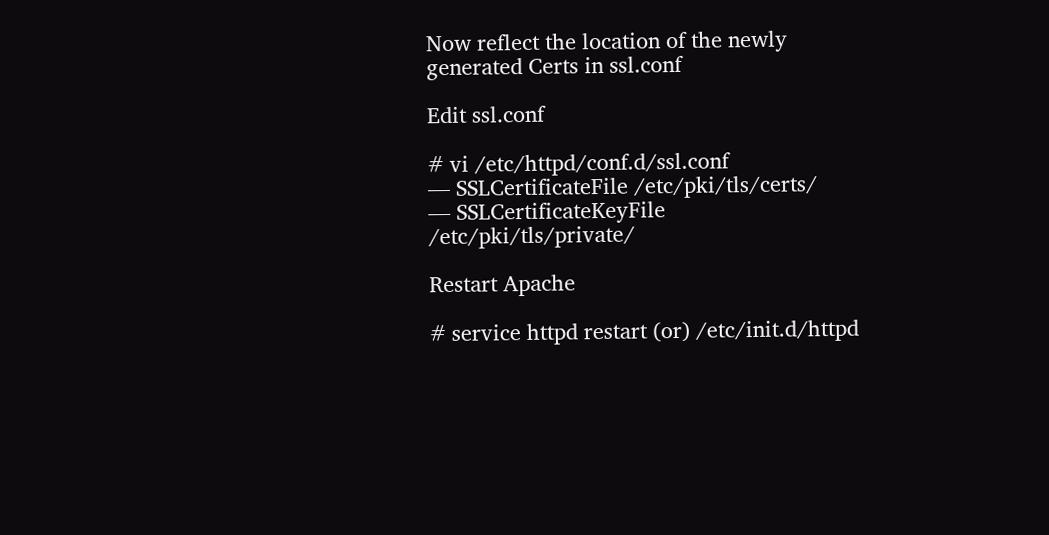Now reflect the location of the newly generated Certs in ssl.conf

Edit ssl.conf

# vi /etc/httpd/conf.d/ssl.conf
— SSLCertificateFile /etc/pki/tls/certs/
— SSLCertificateKeyFile /etc/pki/tls/private/

Restart Apache

# service httpd restart (or) /etc/init.d/httpd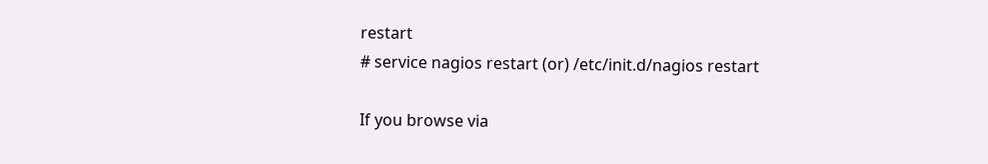restart
# service nagios restart (or) /etc/init.d/nagios restart

If you browse via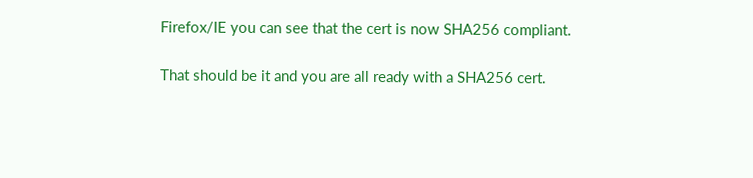Firefox/IE you can see that the cert is now SHA256 compliant.

That should be it and you are all ready with a SHA256 cert.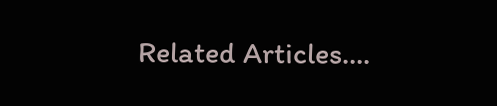Related Articles….